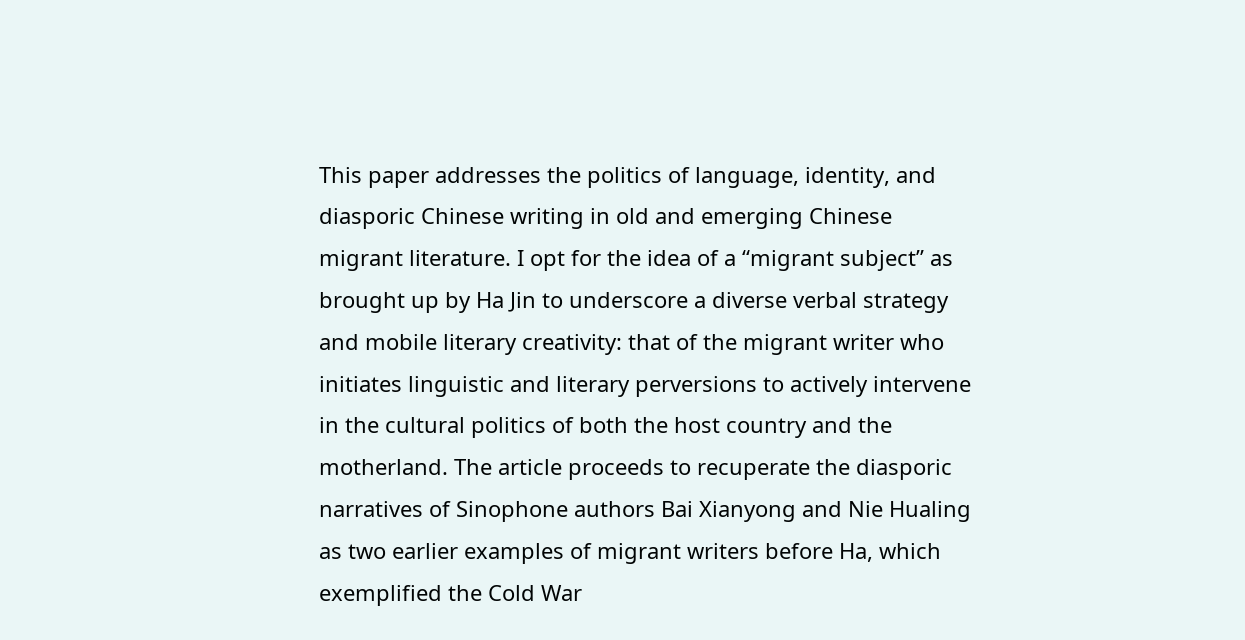This paper addresses the politics of language, identity, and diasporic Chinese writing in old and emerging Chinese migrant literature. I opt for the idea of a “migrant subject” as brought up by Ha Jin to underscore a diverse verbal strategy and mobile literary creativity: that of the migrant writer who initiates linguistic and literary perversions to actively intervene in the cultural politics of both the host country and the motherland. The article proceeds to recuperate the diasporic narratives of Sinophone authors Bai Xianyong and Nie Hualing as two earlier examples of migrant writers before Ha, which exemplified the Cold War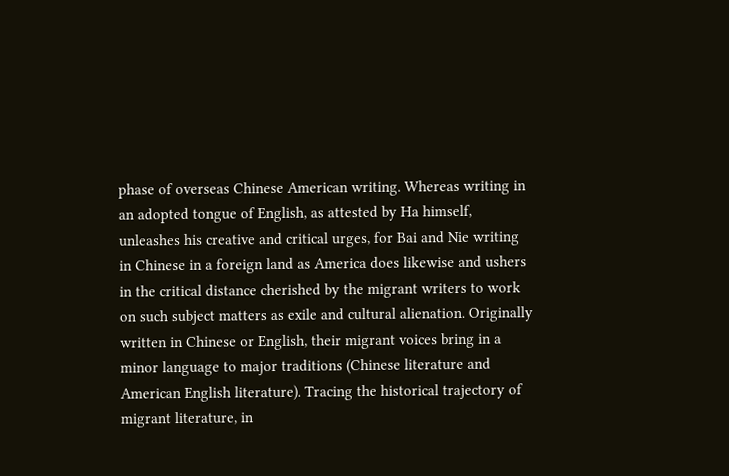phase of overseas Chinese American writing. Whereas writing in an adopted tongue of English, as attested by Ha himself, unleashes his creative and critical urges, for Bai and Nie writing in Chinese in a foreign land as America does likewise and ushers in the critical distance cherished by the migrant writers to work on such subject matters as exile and cultural alienation. Originally written in Chinese or English, their migrant voices bring in a minor language to major traditions (Chinese literature and American English literature). Tracing the historical trajectory of migrant literature, in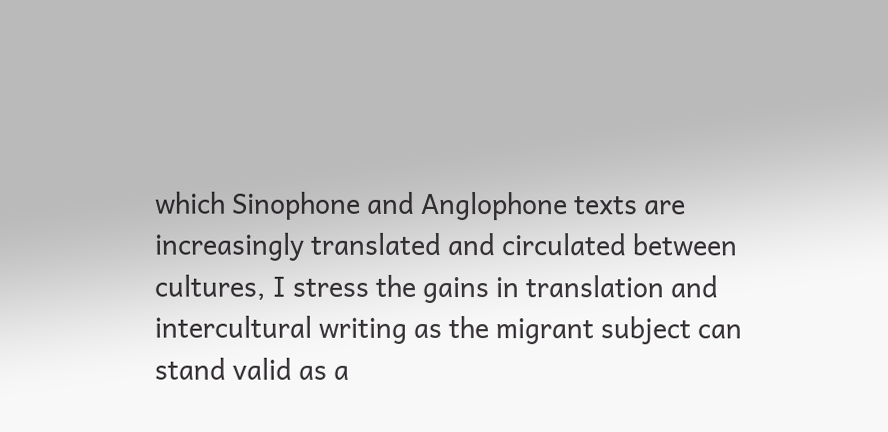which Sinophone and Anglophone texts are increasingly translated and circulated between cultures, I stress the gains in translation and intercultural writing as the migrant subject can stand valid as a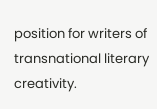position for writers of transnational literary creativity.